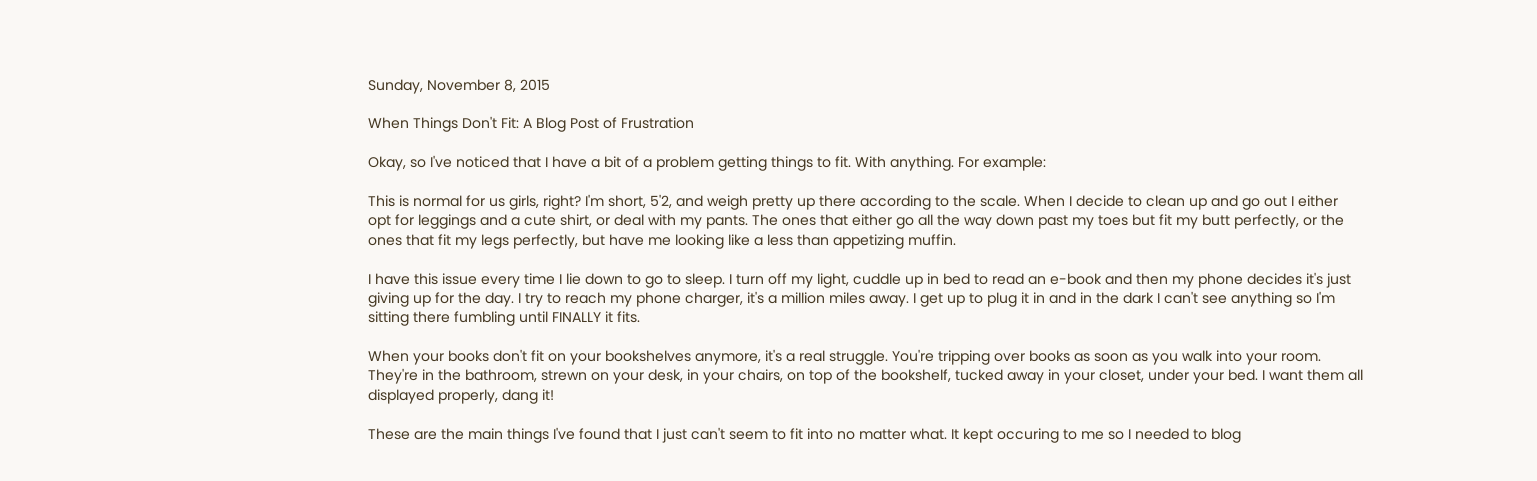Sunday, November 8, 2015

When Things Don't Fit: A Blog Post of Frustration

Okay, so I've noticed that I have a bit of a problem getting things to fit. With anything. For example:

This is normal for us girls, right? I'm short, 5'2, and weigh pretty up there according to the scale. When I decide to clean up and go out I either opt for leggings and a cute shirt, or deal with my pants. The ones that either go all the way down past my toes but fit my butt perfectly, or the ones that fit my legs perfectly, but have me looking like a less than appetizing muffin.

I have this issue every time I lie down to go to sleep. I turn off my light, cuddle up in bed to read an e-book and then my phone decides it's just giving up for the day. I try to reach my phone charger, it's a million miles away. I get up to plug it in and in the dark I can't see anything so I'm sitting there fumbling until FINALLY it fits.

When your books don't fit on your bookshelves anymore, it's a real struggle. You're tripping over books as soon as you walk into your room. They're in the bathroom, strewn on your desk, in your chairs, on top of the bookshelf, tucked away in your closet, under your bed. I want them all displayed properly, dang it!

These are the main things I've found that I just can't seem to fit into no matter what. It kept occuring to me so I needed to blog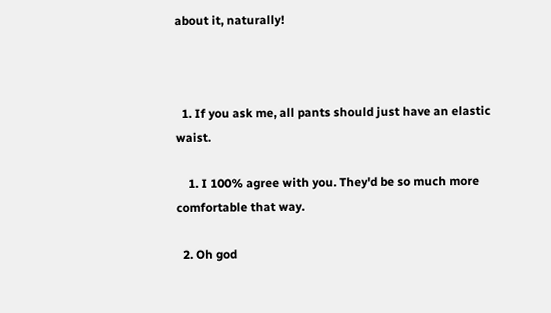about it, naturally!



  1. If you ask me, all pants should just have an elastic waist.

    1. I 100% agree with you. They'd be so much more comfortable that way.

  2. Oh god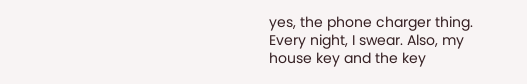yes, the phone charger thing. Every night, I swear. Also, my house key and the key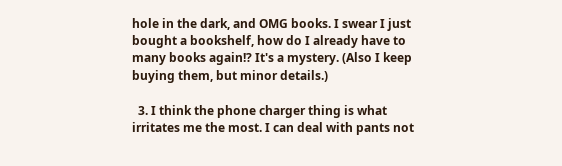hole in the dark, and OMG books. I swear I just bought a bookshelf, how do I already have to many books again!? It's a mystery. (Also I keep buying them, but minor details.)

  3. I think the phone charger thing is what irritates me the most. I can deal with pants not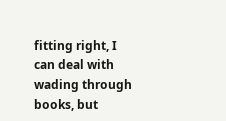fitting right, I can deal with wading through books, but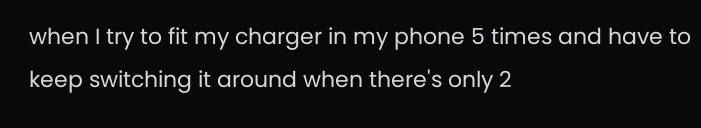when I try to fit my charger in my phone 5 times and have to keep switching it around when there's only 2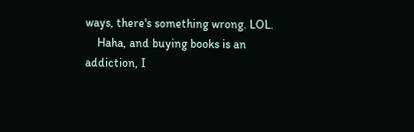ways, there's something wrong. LOL.
    Haha, and buying books is an addiction, I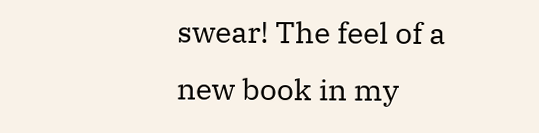swear! The feel of a new book in my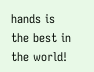hands is the best in the world!